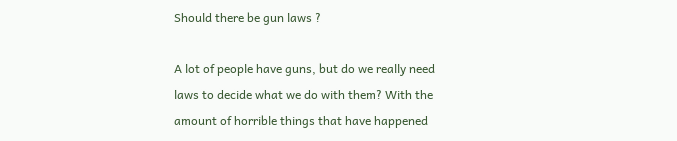Should there be gun laws ?

A lot of people have guns, but do we really need laws to decide what we do with them? With the amount of horrible things that have happened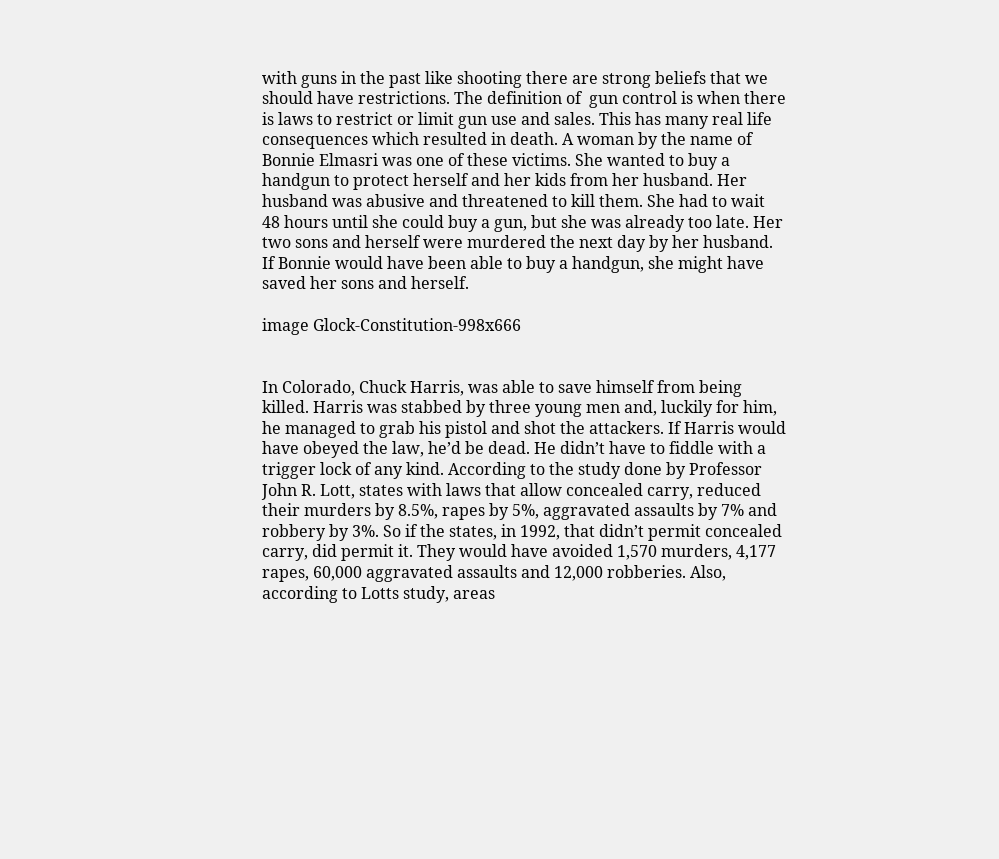with guns in the past like shooting there are strong beliefs that we should have restrictions. The definition of  gun control is when there is laws to restrict or limit gun use and sales. This has many real life consequences which resulted in death. A woman by the name of Bonnie Elmasri was one of these victims. She wanted to buy a handgun to protect herself and her kids from her husband. Her husband was abusive and threatened to kill them. She had to wait 48 hours until she could buy a gun, but she was already too late. Her two sons and herself were murdered the next day by her husband. If Bonnie would have been able to buy a handgun, she might have saved her sons and herself.

image Glock-Constitution-998x666


In Colorado, Chuck Harris, was able to save himself from being killed. Harris was stabbed by three young men and, luckily for him, he managed to grab his pistol and shot the attackers. If Harris would have obeyed the law, he’d be dead. He didn’t have to fiddle with a trigger lock of any kind. According to the study done by Professor John R. Lott, states with laws that allow concealed carry, reduced their murders by 8.5%, rapes by 5%, aggravated assaults by 7% and robbery by 3%. So if the states, in 1992, that didn’t permit concealed carry, did permit it. They would have avoided 1,570 murders, 4,177 rapes, 60,000 aggravated assaults and 12,000 robberies. Also, according to Lotts study, areas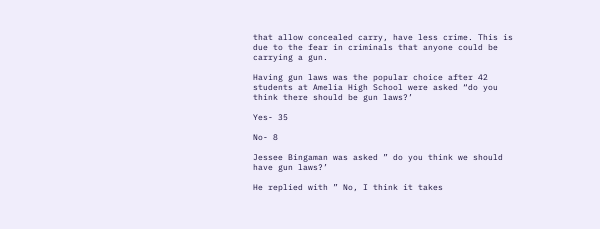that allow concealed carry, have less crime. This is due to the fear in criminals that anyone could be carrying a gun.

Having gun laws was the popular choice after 42 students at Amelia High School were asked “do you think there should be gun laws?’

Yes- 35

No- 8

Jessee Bingaman was asked ” do you think we should have gun laws?’

He replied with ” No, I think it takes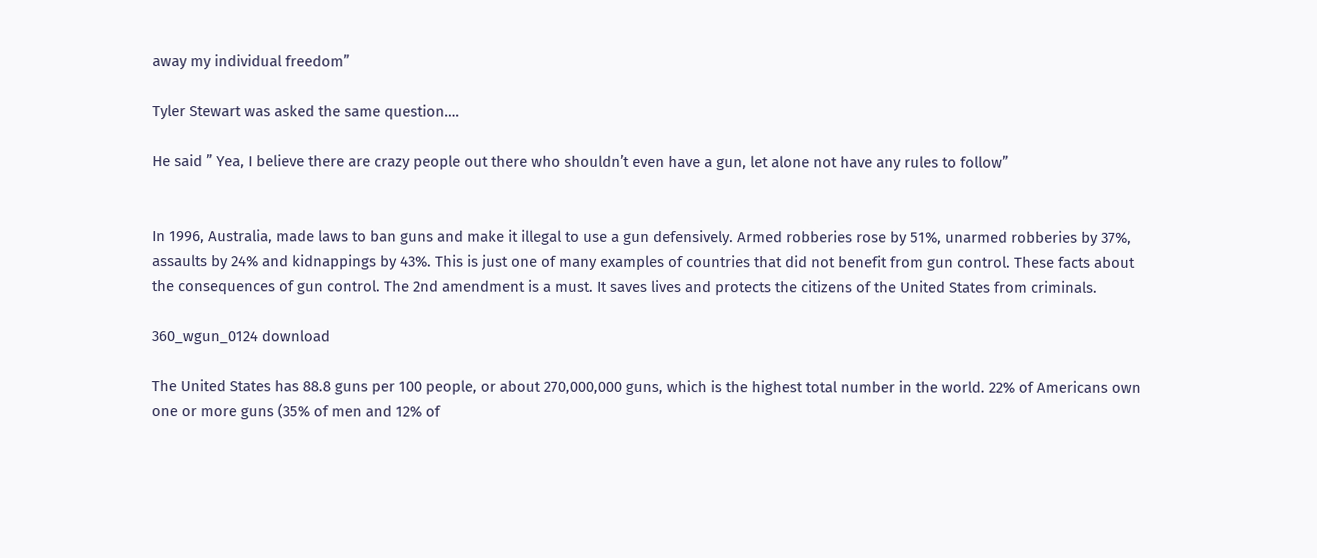away my individual freedom”

Tyler Stewart was asked the same question….

He said ” Yea, I believe there are crazy people out there who shouldn’t even have a gun, let alone not have any rules to follow”


In 1996, Australia, made laws to ban guns and make it illegal to use a gun defensively. Armed robberies rose by 51%, unarmed robberies by 37%, assaults by 24% and kidnappings by 43%. This is just one of many examples of countries that did not benefit from gun control. These facts about the consequences of gun control. The 2nd amendment is a must. It saves lives and protects the citizens of the United States from criminals.

360_wgun_0124 download

The United States has 88.8 guns per 100 people, or about 270,000,000 guns, which is the highest total number in the world. 22% of Americans own one or more guns (35% of men and 12% of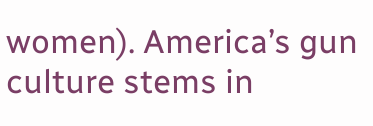women). America’s gun culture stems in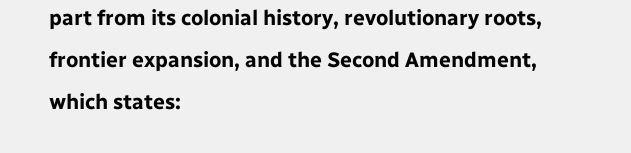part from its colonial history, revolutionary roots, frontier expansion, and the Second Amendment, which states: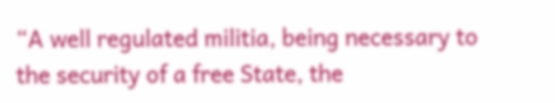“A well regulated militia, being necessary to the security of a free State, the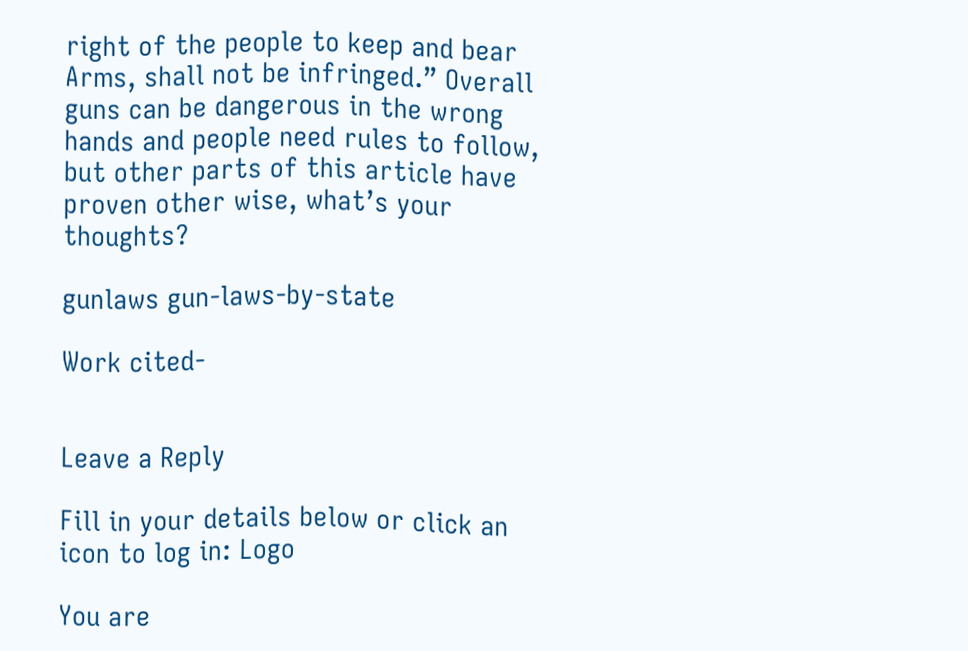right of the people to keep and bear Arms, shall not be infringed.” Overall guns can be dangerous in the wrong hands and people need rules to follow, but other parts of this article have proven other wise, what’s your thoughts?

gunlaws gun-laws-by-state

Work cited-


Leave a Reply

Fill in your details below or click an icon to log in: Logo

You are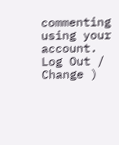commenting using your account. Log Out /  Change )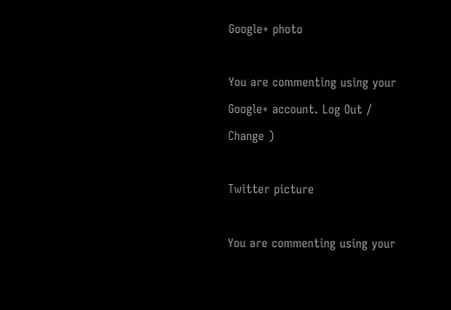Google+ photo

You are commenting using your Google+ account. Log Out /  Change )

Twitter picture

You are commenting using your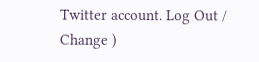Twitter account. Log Out /  Change )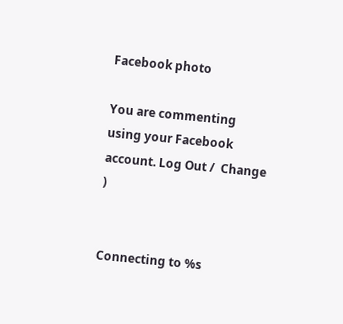Facebook photo

You are commenting using your Facebook account. Log Out /  Change )


Connecting to %s